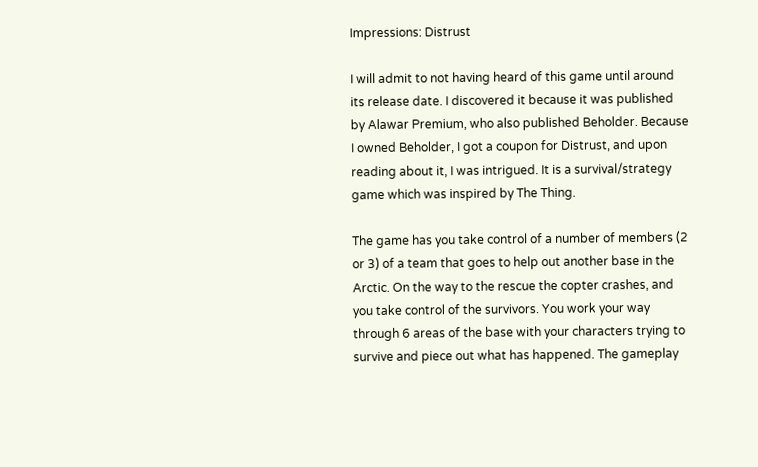Impressions: Distrust

I will admit to not having heard of this game until around its release date. I discovered it because it was published by Alawar Premium, who also published Beholder. Because I owned Beholder, I got a coupon for Distrust, and upon reading about it, I was intrigued. It is a survival/strategy game which was inspired by The Thing.

The game has you take control of a number of members (2 or 3) of a team that goes to help out another base in the Arctic. On the way to the rescue the copter crashes, and you take control of the survivors. You work your way through 6 areas of the base with your characters trying to survive and piece out what has happened. The gameplay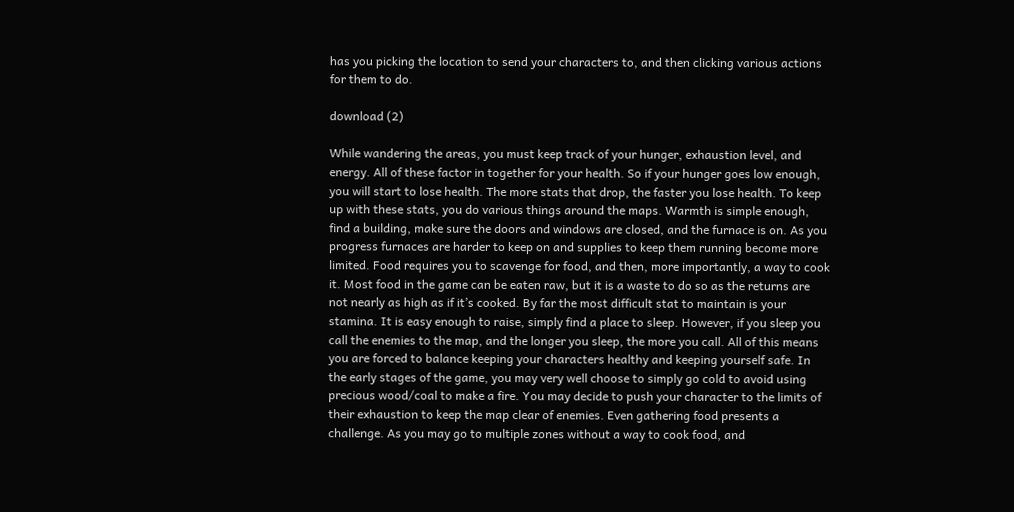has you picking the location to send your characters to, and then clicking various actions for them to do.

download (2)

While wandering the areas, you must keep track of your hunger, exhaustion level, and energy. All of these factor in together for your health. So if your hunger goes low enough, you will start to lose health. The more stats that drop, the faster you lose health. To keep up with these stats, you do various things around the maps. Warmth is simple enough, find a building, make sure the doors and windows are closed, and the furnace is on. As you progress furnaces are harder to keep on and supplies to keep them running become more limited. Food requires you to scavenge for food, and then, more importantly, a way to cook it. Most food in the game can be eaten raw, but it is a waste to do so as the returns are not nearly as high as if it’s cooked. By far the most difficult stat to maintain is your stamina. It is easy enough to raise, simply find a place to sleep. However, if you sleep you call the enemies to the map, and the longer you sleep, the more you call. All of this means you are forced to balance keeping your characters healthy and keeping yourself safe. In the early stages of the game, you may very well choose to simply go cold to avoid using precious wood/coal to make a fire. You may decide to push your character to the limits of their exhaustion to keep the map clear of enemies. Even gathering food presents a challenge. As you may go to multiple zones without a way to cook food, and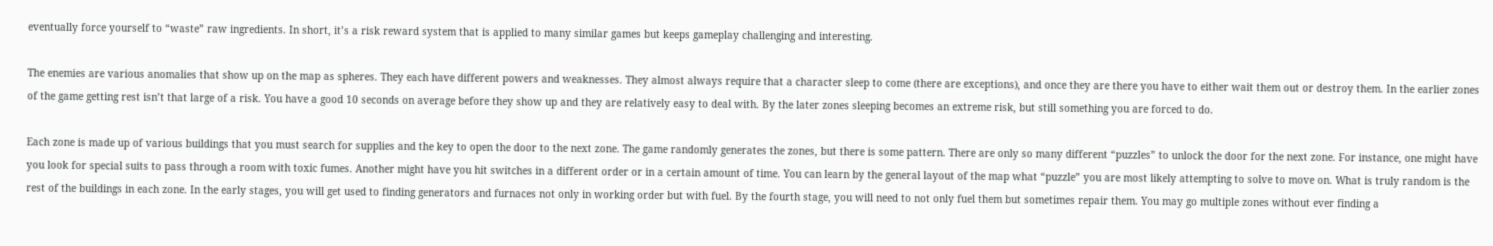eventually force yourself to “waste” raw ingredients. In short, it’s a risk reward system that is applied to many similar games but keeps gameplay challenging and interesting.

The enemies are various anomalies that show up on the map as spheres. They each have different powers and weaknesses. They almost always require that a character sleep to come (there are exceptions), and once they are there you have to either wait them out or destroy them. In the earlier zones of the game getting rest isn’t that large of a risk. You have a good 10 seconds on average before they show up and they are relatively easy to deal with. By the later zones sleeping becomes an extreme risk, but still something you are forced to do.

Each zone is made up of various buildings that you must search for supplies and the key to open the door to the next zone. The game randomly generates the zones, but there is some pattern. There are only so many different “puzzles” to unlock the door for the next zone. For instance, one might have you look for special suits to pass through a room with toxic fumes. Another might have you hit switches in a different order or in a certain amount of time. You can learn by the general layout of the map what “puzzle” you are most likely attempting to solve to move on. What is truly random is the rest of the buildings in each zone. In the early stages, you will get used to finding generators and furnaces not only in working order but with fuel. By the fourth stage, you will need to not only fuel them but sometimes repair them. You may go multiple zones without ever finding a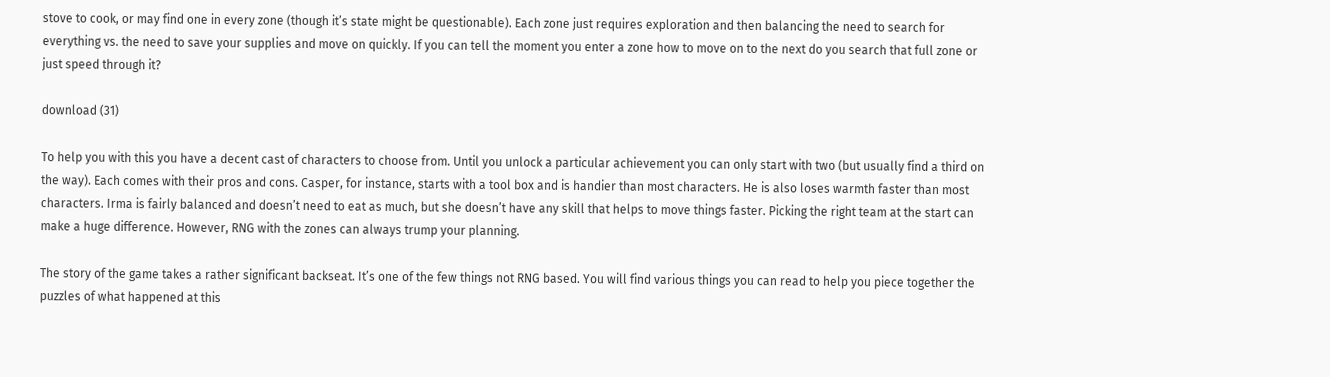stove to cook, or may find one in every zone (though it’s state might be questionable). Each zone just requires exploration and then balancing the need to search for everything vs. the need to save your supplies and move on quickly. If you can tell the moment you enter a zone how to move on to the next do you search that full zone or just speed through it?

download (31)

To help you with this you have a decent cast of characters to choose from. Until you unlock a particular achievement you can only start with two (but usually find a third on the way). Each comes with their pros and cons. Casper, for instance, starts with a tool box and is handier than most characters. He is also loses warmth faster than most characters. Irma is fairly balanced and doesn’t need to eat as much, but she doesn’t have any skill that helps to move things faster. Picking the right team at the start can make a huge difference. However, RNG with the zones can always trump your planning.

The story of the game takes a rather significant backseat. It’s one of the few things not RNG based. You will find various things you can read to help you piece together the puzzles of what happened at this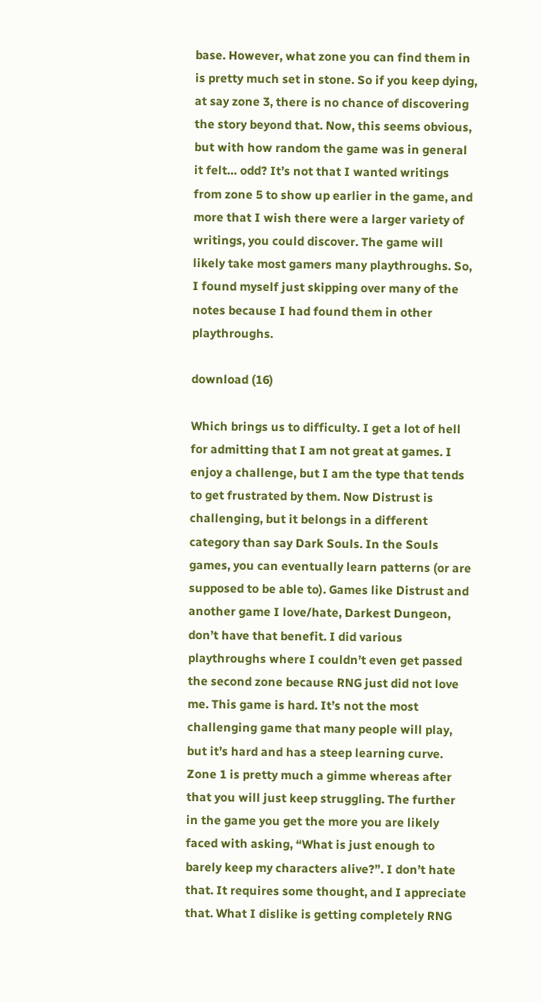base. However, what zone you can find them in is pretty much set in stone. So if you keep dying, at say zone 3, there is no chance of discovering the story beyond that. Now, this seems obvious, but with how random the game was in general it felt… odd? It’s not that I wanted writings from zone 5 to show up earlier in the game, and more that I wish there were a larger variety of writings, you could discover. The game will likely take most gamers many playthroughs. So, I found myself just skipping over many of the notes because I had found them in other playthroughs.

download (16)

Which brings us to difficulty. I get a lot of hell for admitting that I am not great at games. I enjoy a challenge, but I am the type that tends to get frustrated by them. Now Distrust is challenging, but it belongs in a different category than say Dark Souls. In the Souls games, you can eventually learn patterns (or are supposed to be able to). Games like Distrust and another game I love/hate, Darkest Dungeon, don’t have that benefit. I did various playthroughs where I couldn’t even get passed the second zone because RNG just did not love me. This game is hard. It’s not the most challenging game that many people will play, but it’s hard and has a steep learning curve. Zone 1 is pretty much a gimme whereas after that you will just keep struggling. The further in the game you get the more you are likely faced with asking, “What is just enough to barely keep my characters alive?”. I don’t hate that. It requires some thought, and I appreciate that. What I dislike is getting completely RNG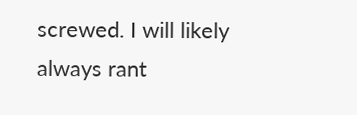screwed. I will likely always rant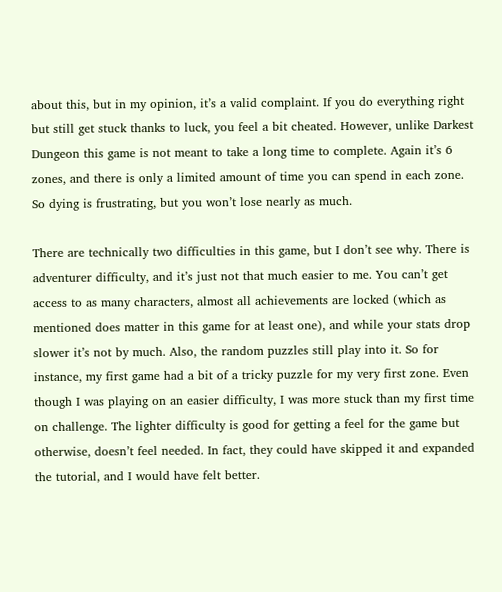about this, but in my opinion, it’s a valid complaint. If you do everything right but still get stuck thanks to luck, you feel a bit cheated. However, unlike Darkest Dungeon this game is not meant to take a long time to complete. Again it’s 6 zones, and there is only a limited amount of time you can spend in each zone. So dying is frustrating, but you won’t lose nearly as much.

There are technically two difficulties in this game, but I don’t see why. There is adventurer difficulty, and it’s just not that much easier to me. You can’t get access to as many characters, almost all achievements are locked (which as mentioned does matter in this game for at least one), and while your stats drop slower it’s not by much. Also, the random puzzles still play into it. So for instance, my first game had a bit of a tricky puzzle for my very first zone. Even though I was playing on an easier difficulty, I was more stuck than my first time on challenge. The lighter difficulty is good for getting a feel for the game but otherwise, doesn’t feel needed. In fact, they could have skipped it and expanded the tutorial, and I would have felt better.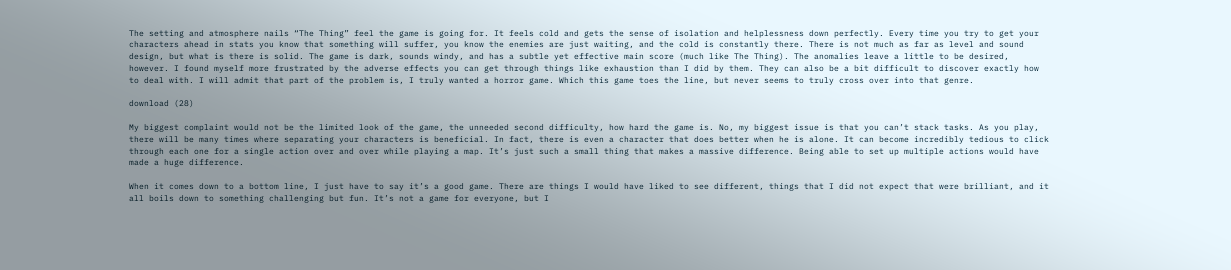The setting and atmosphere nails “The Thing” feel the game is going for. It feels cold and gets the sense of isolation and helplessness down perfectly. Every time you try to get your characters ahead in stats you know that something will suffer, you know the enemies are just waiting, and the cold is constantly there. There is not much as far as level and sound design, but what is there is solid. The game is dark, sounds windy, and has a subtle yet effective main score (much like The Thing). The anomalies leave a little to be desired, however. I found myself more frustrated by the adverse effects you can get through things like exhaustion than I did by them. They can also be a bit difficult to discover exactly how to deal with. I will admit that part of the problem is, I truly wanted a horror game. Which this game toes the line, but never seems to truly cross over into that genre.

download (28)

My biggest complaint would not be the limited look of the game, the unneeded second difficulty, how hard the game is. No, my biggest issue is that you can’t stack tasks. As you play, there will be many times where separating your characters is beneficial. In fact, there is even a character that does better when he is alone. It can become incredibly tedious to click through each one for a single action over and over while playing a map. It’s just such a small thing that makes a massive difference. Being able to set up multiple actions would have made a huge difference.

When it comes down to a bottom line, I just have to say it’s a good game. There are things I would have liked to see different, things that I did not expect that were brilliant, and it all boils down to something challenging but fun. It’s not a game for everyone, but I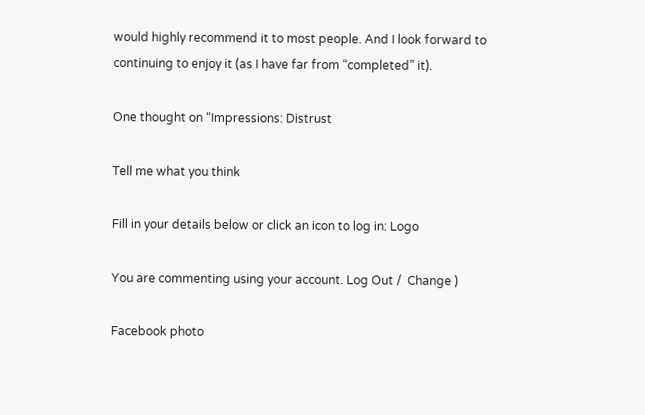would highly recommend it to most people. And I look forward to continuing to enjoy it (as I have far from “completed” it).

One thought on “Impressions: Distrust

Tell me what you think

Fill in your details below or click an icon to log in: Logo

You are commenting using your account. Log Out /  Change )

Facebook photo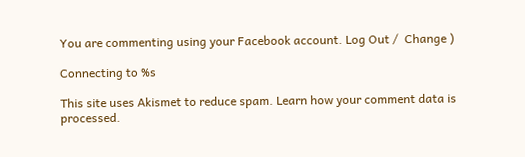You are commenting using your Facebook account. Log Out /  Change )

Connecting to %s

This site uses Akismet to reduce spam. Learn how your comment data is processed.